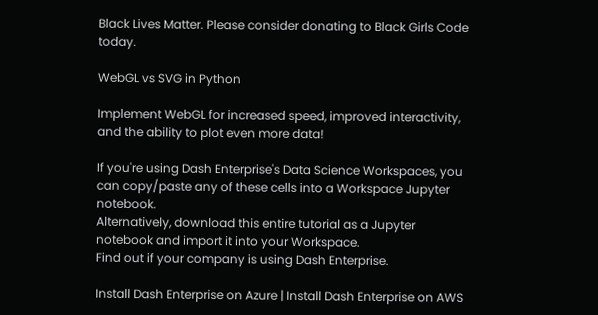Black Lives Matter. Please consider donating to Black Girls Code today.

WebGL vs SVG in Python

Implement WebGL for increased speed, improved interactivity, and the ability to plot even more data!

If you're using Dash Enterprise's Data Science Workspaces, you can copy/paste any of these cells into a Workspace Jupyter notebook.
Alternatively, download this entire tutorial as a Jupyter notebook and import it into your Workspace.
Find out if your company is using Dash Enterprise.

Install Dash Enterprise on Azure | Install Dash Enterprise on AWS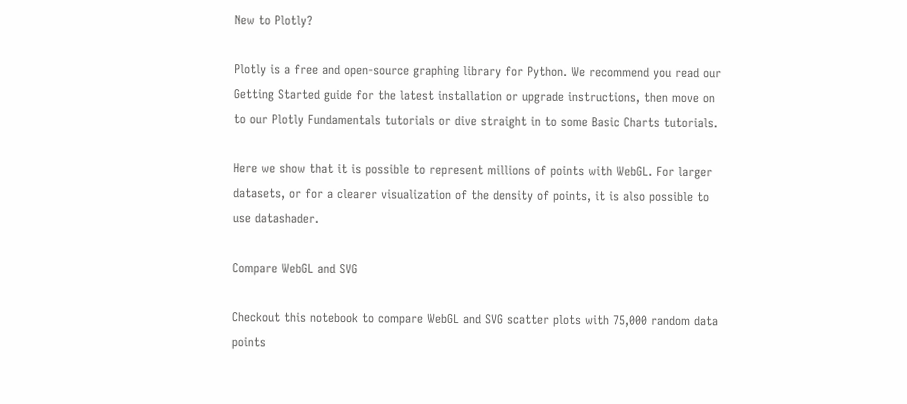New to Plotly?

Plotly is a free and open-source graphing library for Python. We recommend you read our Getting Started guide for the latest installation or upgrade instructions, then move on to our Plotly Fundamentals tutorials or dive straight in to some Basic Charts tutorials.

Here we show that it is possible to represent millions of points with WebGL. For larger datasets, or for a clearer visualization of the density of points, it is also possible to use datashader.

Compare WebGL and SVG

Checkout this notebook to compare WebGL and SVG scatter plots with 75,000 random data points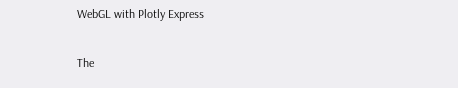WebGL with Plotly Express

The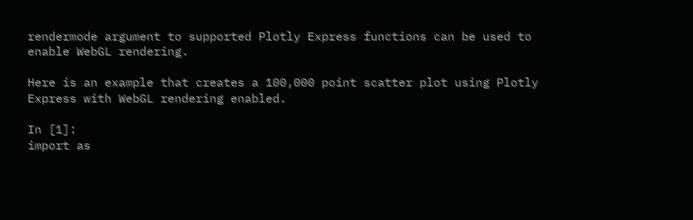rendermode argument to supported Plotly Express functions can be used to enable WebGL rendering.

Here is an example that creates a 100,000 point scatter plot using Plotly Express with WebGL rendering enabled.

In [1]:
import as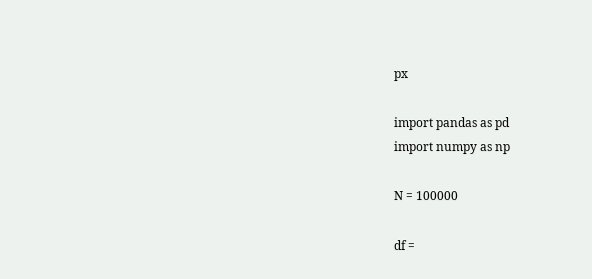px

import pandas as pd
import numpy as np

N = 100000

df =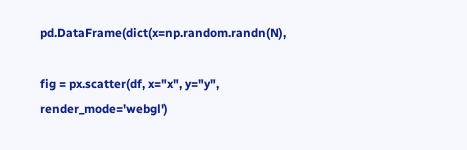pd.DataFrame(dict(x=np.random.randn(N),

fig = px.scatter(df, x="x", y="y", render_mode='webgl')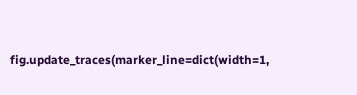fig.update_traces(marker_line=dict(width=1,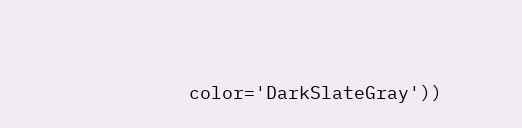color='DarkSlateGray'))